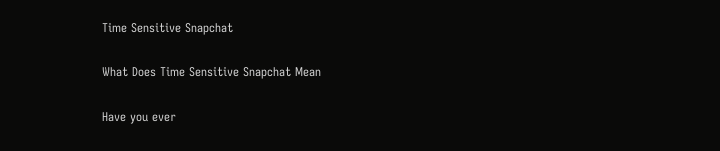Time Sensitive Snapchat

What Does Time Sensitive Snapchat Mean

Have you ever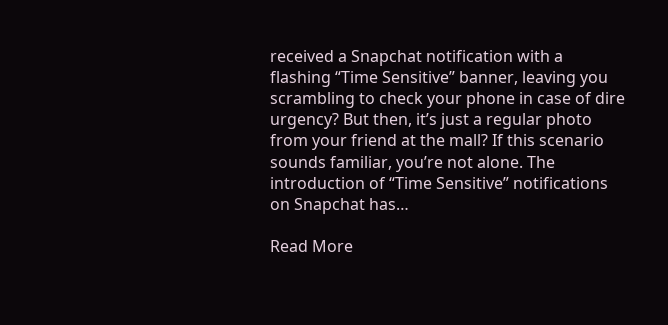received a Snapchat notification with a flashing “Time Sensitive” banner, leaving you scrambling to check your phone in case of dire urgency? But then, it’s just a regular photo from your friend at the mall? If this scenario sounds familiar, you’re not alone. The introduction of “Time Sensitive” notifications on Snapchat has…

Read More